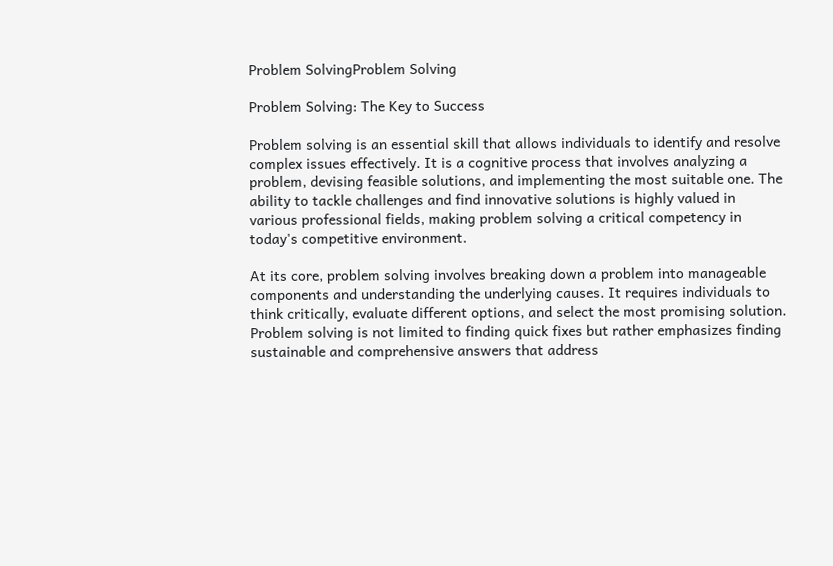Problem SolvingProblem Solving

Problem Solving: The Key to Success

Problem solving is an essential skill that allows individuals to identify and resolve complex issues effectively. It is a cognitive process that involves analyzing a problem, devising feasible solutions, and implementing the most suitable one. The ability to tackle challenges and find innovative solutions is highly valued in various professional fields, making problem solving a critical competency in today's competitive environment.

At its core, problem solving involves breaking down a problem into manageable components and understanding the underlying causes. It requires individuals to think critically, evaluate different options, and select the most promising solution. Problem solving is not limited to finding quick fixes but rather emphasizes finding sustainable and comprehensive answers that address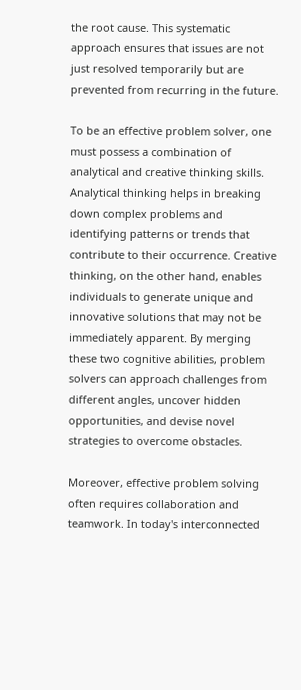the root cause. This systematic approach ensures that issues are not just resolved temporarily but are prevented from recurring in the future.

To be an effective problem solver, one must possess a combination of analytical and creative thinking skills. Analytical thinking helps in breaking down complex problems and identifying patterns or trends that contribute to their occurrence. Creative thinking, on the other hand, enables individuals to generate unique and innovative solutions that may not be immediately apparent. By merging these two cognitive abilities, problem solvers can approach challenges from different angles, uncover hidden opportunities, and devise novel strategies to overcome obstacles.

Moreover, effective problem solving often requires collaboration and teamwork. In today's interconnected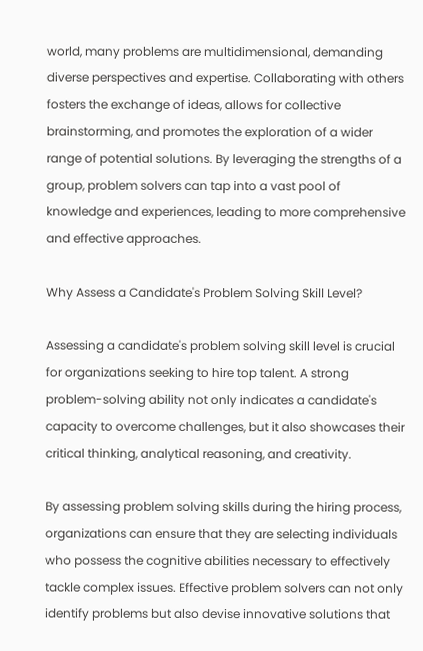world, many problems are multidimensional, demanding diverse perspectives and expertise. Collaborating with others fosters the exchange of ideas, allows for collective brainstorming, and promotes the exploration of a wider range of potential solutions. By leveraging the strengths of a group, problem solvers can tap into a vast pool of knowledge and experiences, leading to more comprehensive and effective approaches.

Why Assess a Candidate's Problem Solving Skill Level?

Assessing a candidate's problem solving skill level is crucial for organizations seeking to hire top talent. A strong problem-solving ability not only indicates a candidate's capacity to overcome challenges, but it also showcases their critical thinking, analytical reasoning, and creativity.

By assessing problem solving skills during the hiring process, organizations can ensure that they are selecting individuals who possess the cognitive abilities necessary to effectively tackle complex issues. Effective problem solvers can not only identify problems but also devise innovative solutions that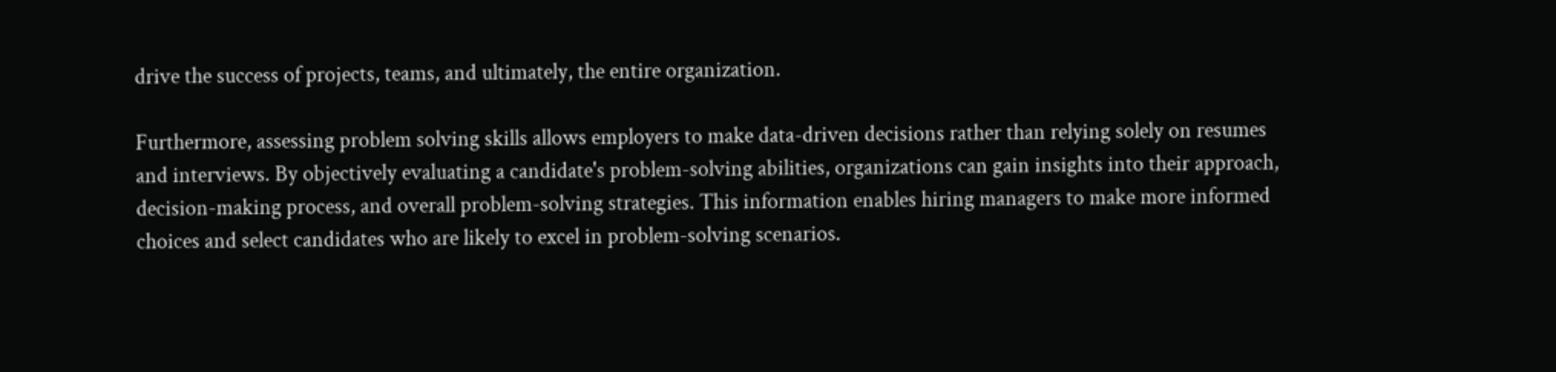drive the success of projects, teams, and ultimately, the entire organization.

Furthermore, assessing problem solving skills allows employers to make data-driven decisions rather than relying solely on resumes and interviews. By objectively evaluating a candidate's problem-solving abilities, organizations can gain insights into their approach, decision-making process, and overall problem-solving strategies. This information enables hiring managers to make more informed choices and select candidates who are likely to excel in problem-solving scenarios.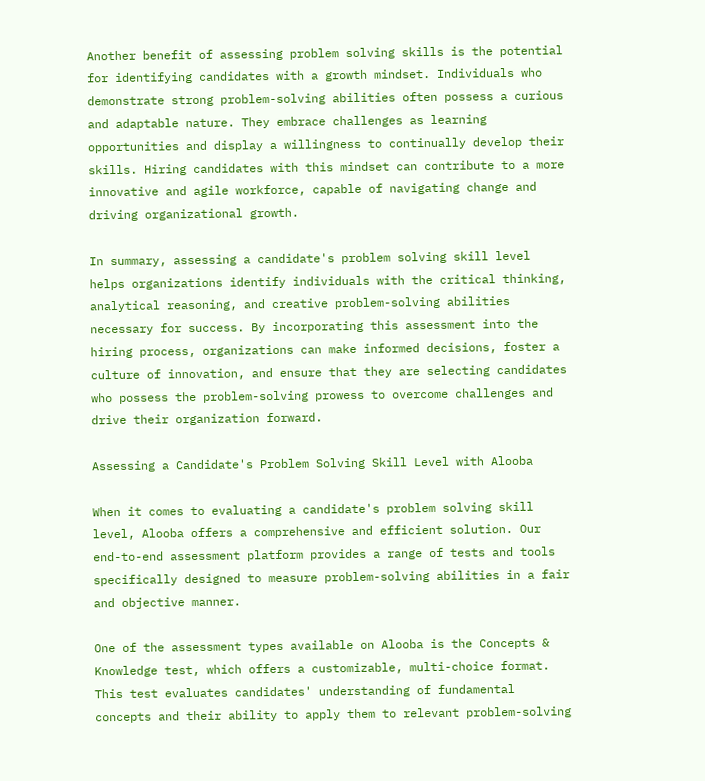Another benefit of assessing problem solving skills is the potential for identifying candidates with a growth mindset. Individuals who demonstrate strong problem-solving abilities often possess a curious and adaptable nature. They embrace challenges as learning opportunities and display a willingness to continually develop their skills. Hiring candidates with this mindset can contribute to a more innovative and agile workforce, capable of navigating change and driving organizational growth.

In summary, assessing a candidate's problem solving skill level helps organizations identify individuals with the critical thinking, analytical reasoning, and creative problem-solving abilities necessary for success. By incorporating this assessment into the hiring process, organizations can make informed decisions, foster a culture of innovation, and ensure that they are selecting candidates who possess the problem-solving prowess to overcome challenges and drive their organization forward.

Assessing a Candidate's Problem Solving Skill Level with Alooba

When it comes to evaluating a candidate's problem solving skill level, Alooba offers a comprehensive and efficient solution. Our end-to-end assessment platform provides a range of tests and tools specifically designed to measure problem-solving abilities in a fair and objective manner.

One of the assessment types available on Alooba is the Concepts & Knowledge test, which offers a customizable, multi-choice format. This test evaluates candidates' understanding of fundamental concepts and their ability to apply them to relevant problem-solving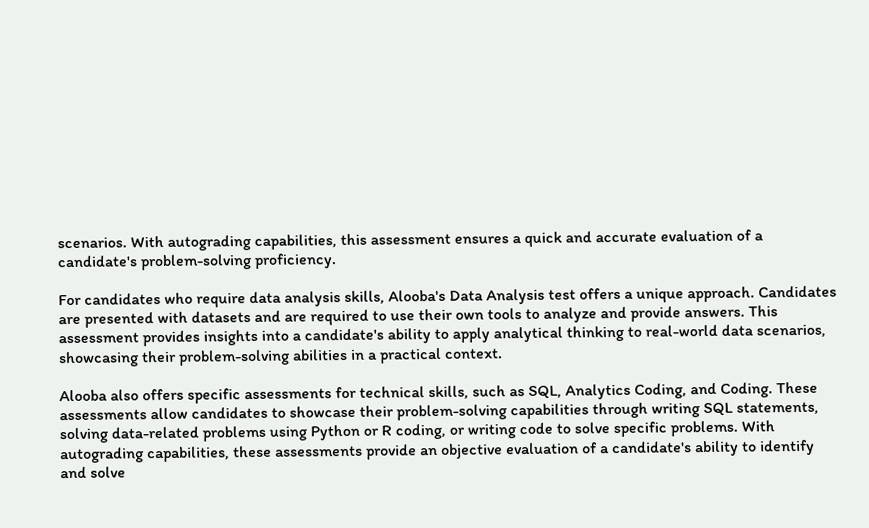scenarios. With autograding capabilities, this assessment ensures a quick and accurate evaluation of a candidate's problem-solving proficiency.

For candidates who require data analysis skills, Alooba's Data Analysis test offers a unique approach. Candidates are presented with datasets and are required to use their own tools to analyze and provide answers. This assessment provides insights into a candidate's ability to apply analytical thinking to real-world data scenarios, showcasing their problem-solving abilities in a practical context.

Alooba also offers specific assessments for technical skills, such as SQL, Analytics Coding, and Coding. These assessments allow candidates to showcase their problem-solving capabilities through writing SQL statements, solving data-related problems using Python or R coding, or writing code to solve specific problems. With autograding capabilities, these assessments provide an objective evaluation of a candidate's ability to identify and solve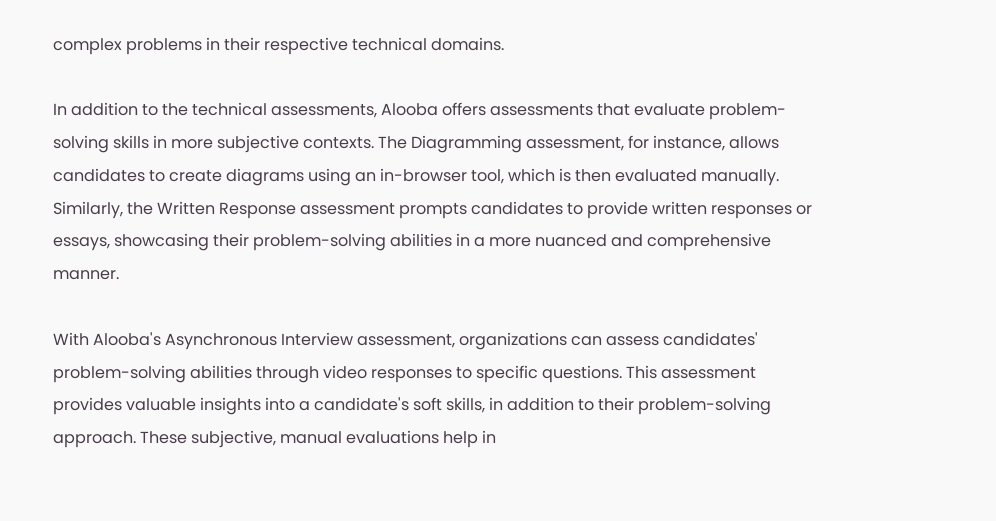complex problems in their respective technical domains.

In addition to the technical assessments, Alooba offers assessments that evaluate problem-solving skills in more subjective contexts. The Diagramming assessment, for instance, allows candidates to create diagrams using an in-browser tool, which is then evaluated manually. Similarly, the Written Response assessment prompts candidates to provide written responses or essays, showcasing their problem-solving abilities in a more nuanced and comprehensive manner.

With Alooba's Asynchronous Interview assessment, organizations can assess candidates' problem-solving abilities through video responses to specific questions. This assessment provides valuable insights into a candidate's soft skills, in addition to their problem-solving approach. These subjective, manual evaluations help in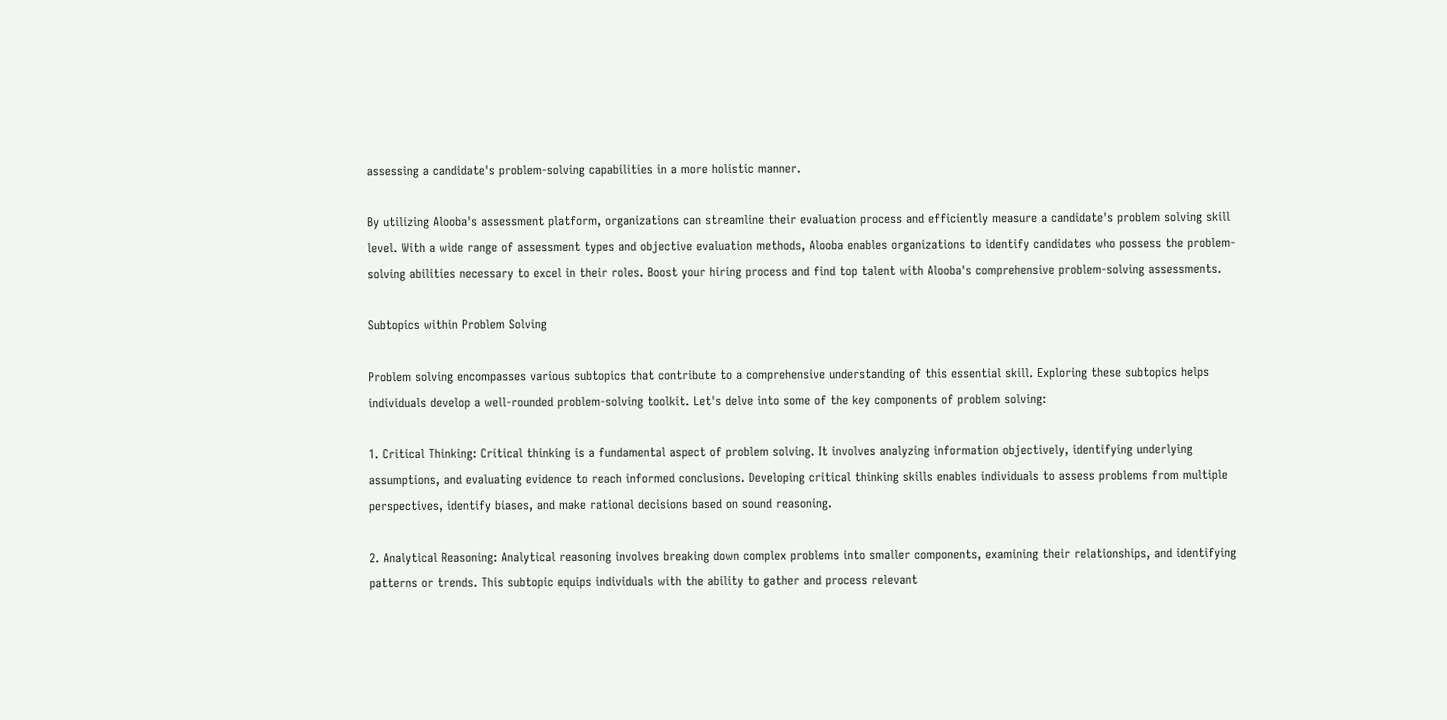assessing a candidate's problem-solving capabilities in a more holistic manner.

By utilizing Alooba's assessment platform, organizations can streamline their evaluation process and efficiently measure a candidate's problem solving skill level. With a wide range of assessment types and objective evaluation methods, Alooba enables organizations to identify candidates who possess the problem-solving abilities necessary to excel in their roles. Boost your hiring process and find top talent with Alooba's comprehensive problem-solving assessments.

Subtopics within Problem Solving

Problem solving encompasses various subtopics that contribute to a comprehensive understanding of this essential skill. Exploring these subtopics helps individuals develop a well-rounded problem-solving toolkit. Let's delve into some of the key components of problem solving:

1. Critical Thinking: Critical thinking is a fundamental aspect of problem solving. It involves analyzing information objectively, identifying underlying assumptions, and evaluating evidence to reach informed conclusions. Developing critical thinking skills enables individuals to assess problems from multiple perspectives, identify biases, and make rational decisions based on sound reasoning.

2. Analytical Reasoning: Analytical reasoning involves breaking down complex problems into smaller components, examining their relationships, and identifying patterns or trends. This subtopic equips individuals with the ability to gather and process relevant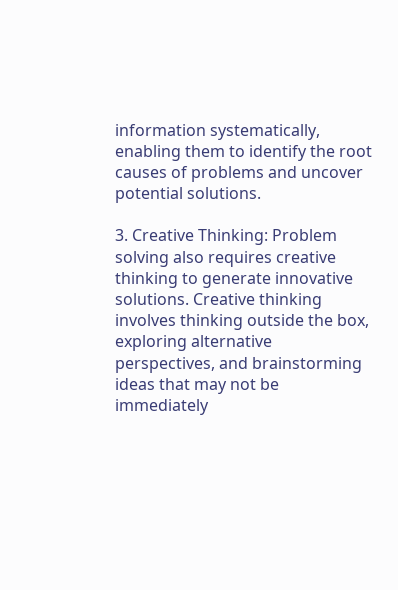information systematically, enabling them to identify the root causes of problems and uncover potential solutions.

3. Creative Thinking: Problem solving also requires creative thinking to generate innovative solutions. Creative thinking involves thinking outside the box, exploring alternative perspectives, and brainstorming ideas that may not be immediately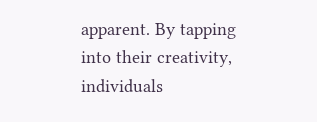apparent. By tapping into their creativity, individuals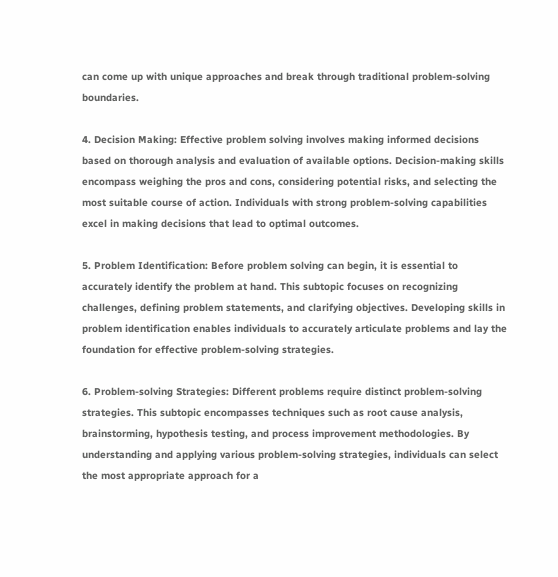can come up with unique approaches and break through traditional problem-solving boundaries.

4. Decision Making: Effective problem solving involves making informed decisions based on thorough analysis and evaluation of available options. Decision-making skills encompass weighing the pros and cons, considering potential risks, and selecting the most suitable course of action. Individuals with strong problem-solving capabilities excel in making decisions that lead to optimal outcomes.

5. Problem Identification: Before problem solving can begin, it is essential to accurately identify the problem at hand. This subtopic focuses on recognizing challenges, defining problem statements, and clarifying objectives. Developing skills in problem identification enables individuals to accurately articulate problems and lay the foundation for effective problem-solving strategies.

6. Problem-solving Strategies: Different problems require distinct problem-solving strategies. This subtopic encompasses techniques such as root cause analysis, brainstorming, hypothesis testing, and process improvement methodologies. By understanding and applying various problem-solving strategies, individuals can select the most appropriate approach for a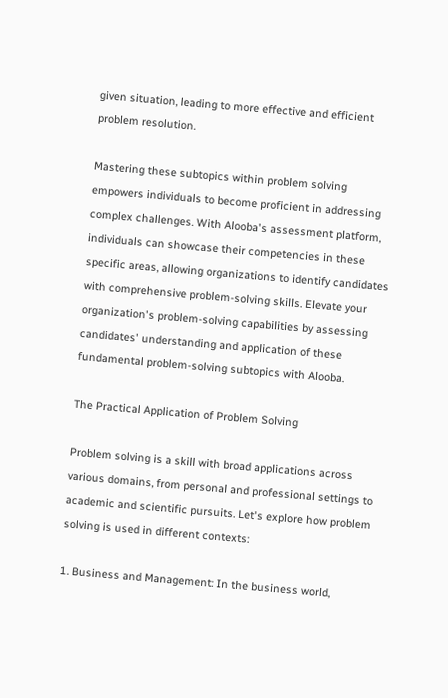given situation, leading to more effective and efficient problem resolution.

Mastering these subtopics within problem solving empowers individuals to become proficient in addressing complex challenges. With Alooba's assessment platform, individuals can showcase their competencies in these specific areas, allowing organizations to identify candidates with comprehensive problem-solving skills. Elevate your organization's problem-solving capabilities by assessing candidates' understanding and application of these fundamental problem-solving subtopics with Alooba.

The Practical Application of Problem Solving

Problem solving is a skill with broad applications across various domains, from personal and professional settings to academic and scientific pursuits. Let's explore how problem solving is used in different contexts:

1. Business and Management: In the business world,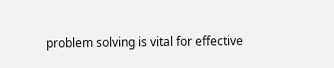problem solving is vital for effective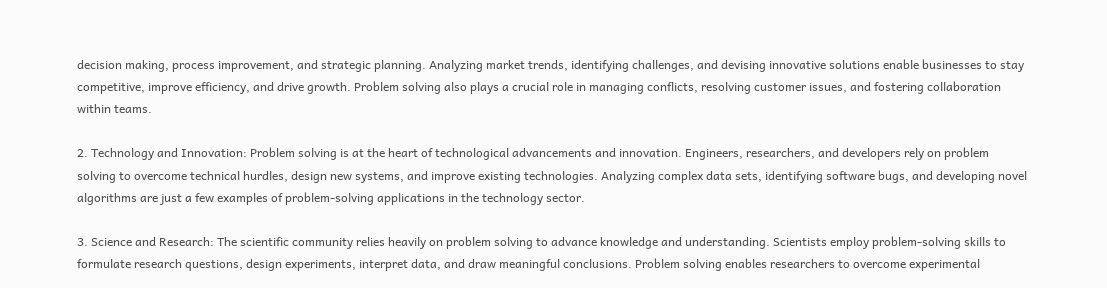decision making, process improvement, and strategic planning. Analyzing market trends, identifying challenges, and devising innovative solutions enable businesses to stay competitive, improve efficiency, and drive growth. Problem solving also plays a crucial role in managing conflicts, resolving customer issues, and fostering collaboration within teams.

2. Technology and Innovation: Problem solving is at the heart of technological advancements and innovation. Engineers, researchers, and developers rely on problem solving to overcome technical hurdles, design new systems, and improve existing technologies. Analyzing complex data sets, identifying software bugs, and developing novel algorithms are just a few examples of problem-solving applications in the technology sector.

3. Science and Research: The scientific community relies heavily on problem solving to advance knowledge and understanding. Scientists employ problem-solving skills to formulate research questions, design experiments, interpret data, and draw meaningful conclusions. Problem solving enables researchers to overcome experimental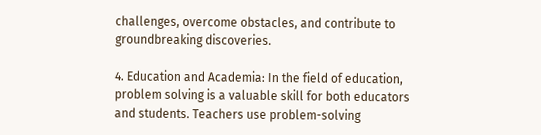challenges, overcome obstacles, and contribute to groundbreaking discoveries.

4. Education and Academia: In the field of education, problem solving is a valuable skill for both educators and students. Teachers use problem-solving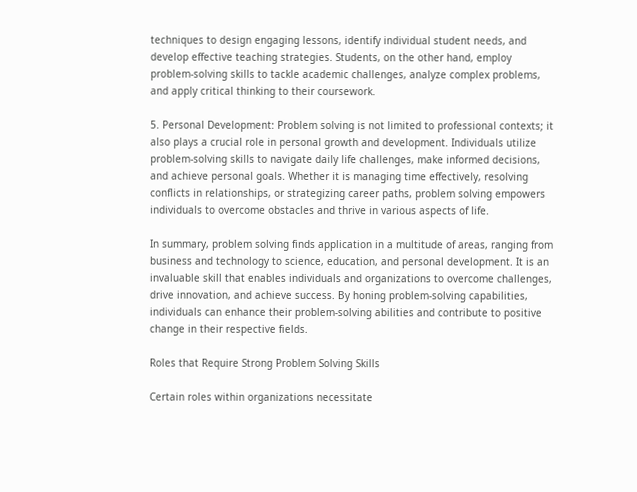techniques to design engaging lessons, identify individual student needs, and develop effective teaching strategies. Students, on the other hand, employ problem-solving skills to tackle academic challenges, analyze complex problems, and apply critical thinking to their coursework.

5. Personal Development: Problem solving is not limited to professional contexts; it also plays a crucial role in personal growth and development. Individuals utilize problem-solving skills to navigate daily life challenges, make informed decisions, and achieve personal goals. Whether it is managing time effectively, resolving conflicts in relationships, or strategizing career paths, problem solving empowers individuals to overcome obstacles and thrive in various aspects of life.

In summary, problem solving finds application in a multitude of areas, ranging from business and technology to science, education, and personal development. It is an invaluable skill that enables individuals and organizations to overcome challenges, drive innovation, and achieve success. By honing problem-solving capabilities, individuals can enhance their problem-solving abilities and contribute to positive change in their respective fields.

Roles that Require Strong Problem Solving Skills

Certain roles within organizations necessitate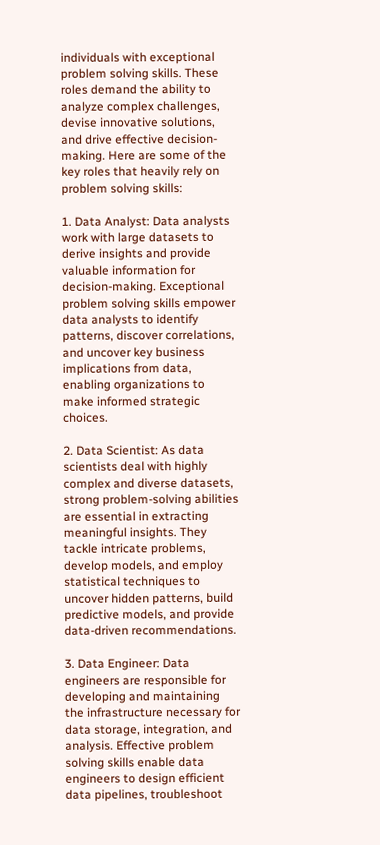individuals with exceptional problem solving skills. These roles demand the ability to analyze complex challenges, devise innovative solutions, and drive effective decision-making. Here are some of the key roles that heavily rely on problem solving skills:

1. Data Analyst: Data analysts work with large datasets to derive insights and provide valuable information for decision-making. Exceptional problem solving skills empower data analysts to identify patterns, discover correlations, and uncover key business implications from data, enabling organizations to make informed strategic choices.

2. Data Scientist: As data scientists deal with highly complex and diverse datasets, strong problem-solving abilities are essential in extracting meaningful insights. They tackle intricate problems, develop models, and employ statistical techniques to uncover hidden patterns, build predictive models, and provide data-driven recommendations.

3. Data Engineer: Data engineers are responsible for developing and maintaining the infrastructure necessary for data storage, integration, and analysis. Effective problem solving skills enable data engineers to design efficient data pipelines, troubleshoot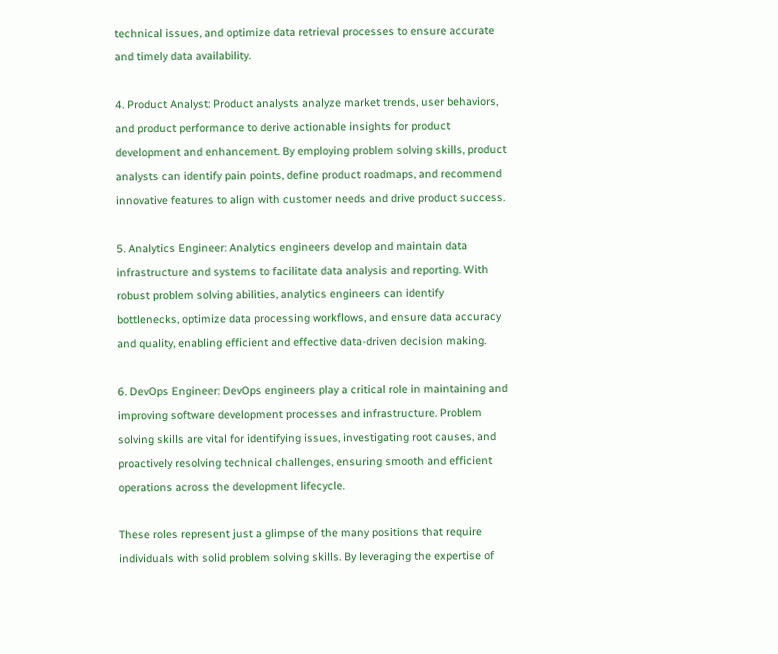technical issues, and optimize data retrieval processes to ensure accurate and timely data availability.

4. Product Analyst: Product analysts analyze market trends, user behaviors, and product performance to derive actionable insights for product development and enhancement. By employing problem solving skills, product analysts can identify pain points, define product roadmaps, and recommend innovative features to align with customer needs and drive product success.

5. Analytics Engineer: Analytics engineers develop and maintain data infrastructure and systems to facilitate data analysis and reporting. With robust problem solving abilities, analytics engineers can identify bottlenecks, optimize data processing workflows, and ensure data accuracy and quality, enabling efficient and effective data-driven decision making.

6. DevOps Engineer: DevOps engineers play a critical role in maintaining and improving software development processes and infrastructure. Problem solving skills are vital for identifying issues, investigating root causes, and proactively resolving technical challenges, ensuring smooth and efficient operations across the development lifecycle.

These roles represent just a glimpse of the many positions that require individuals with solid problem solving skills. By leveraging the expertise of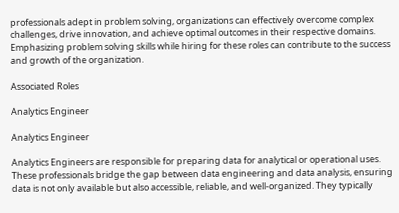professionals adept in problem solving, organizations can effectively overcome complex challenges, drive innovation, and achieve optimal outcomes in their respective domains. Emphasizing problem solving skills while hiring for these roles can contribute to the success and growth of the organization.

Associated Roles

Analytics Engineer

Analytics Engineer

Analytics Engineers are responsible for preparing data for analytical or operational uses. These professionals bridge the gap between data engineering and data analysis, ensuring data is not only available but also accessible, reliable, and well-organized. They typically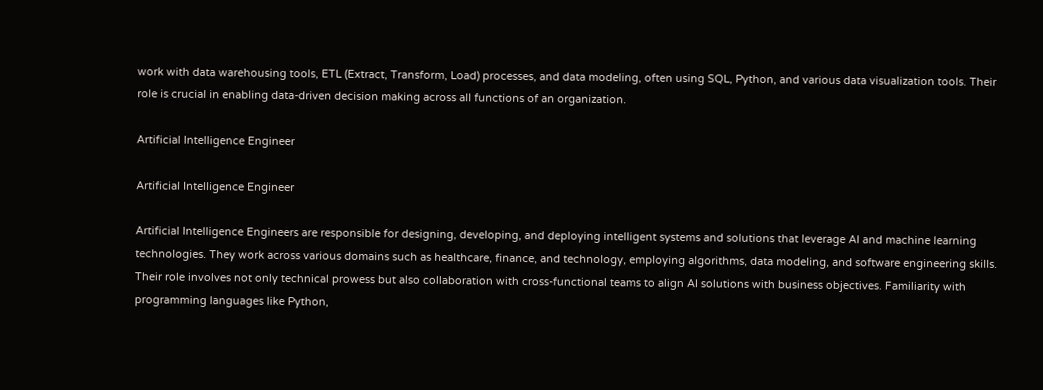work with data warehousing tools, ETL (Extract, Transform, Load) processes, and data modeling, often using SQL, Python, and various data visualization tools. Their role is crucial in enabling data-driven decision making across all functions of an organization.

Artificial Intelligence Engineer

Artificial Intelligence Engineer

Artificial Intelligence Engineers are responsible for designing, developing, and deploying intelligent systems and solutions that leverage AI and machine learning technologies. They work across various domains such as healthcare, finance, and technology, employing algorithms, data modeling, and software engineering skills. Their role involves not only technical prowess but also collaboration with cross-functional teams to align AI solutions with business objectives. Familiarity with programming languages like Python,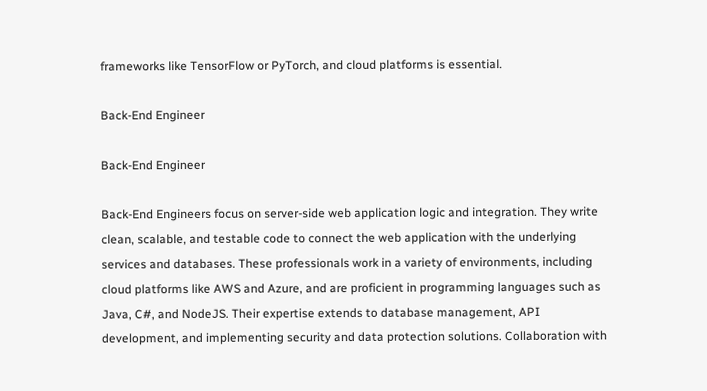frameworks like TensorFlow or PyTorch, and cloud platforms is essential.

Back-End Engineer

Back-End Engineer

Back-End Engineers focus on server-side web application logic and integration. They write clean, scalable, and testable code to connect the web application with the underlying services and databases. These professionals work in a variety of environments, including cloud platforms like AWS and Azure, and are proficient in programming languages such as Java, C#, and NodeJS. Their expertise extends to database management, API development, and implementing security and data protection solutions. Collaboration with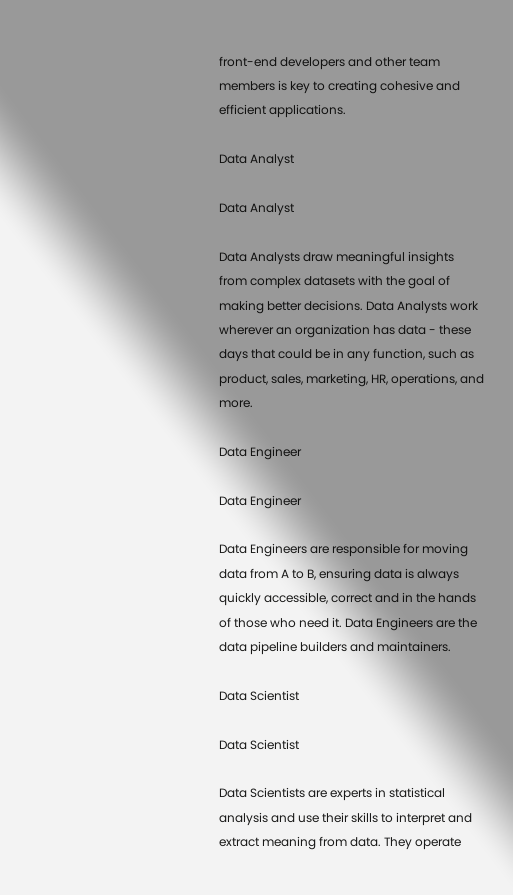front-end developers and other team members is key to creating cohesive and efficient applications.

Data Analyst

Data Analyst

Data Analysts draw meaningful insights from complex datasets with the goal of making better decisions. Data Analysts work wherever an organization has data - these days that could be in any function, such as product, sales, marketing, HR, operations, and more.

Data Engineer

Data Engineer

Data Engineers are responsible for moving data from A to B, ensuring data is always quickly accessible, correct and in the hands of those who need it. Data Engineers are the data pipeline builders and maintainers.

Data Scientist

Data Scientist

Data Scientists are experts in statistical analysis and use their skills to interpret and extract meaning from data. They operate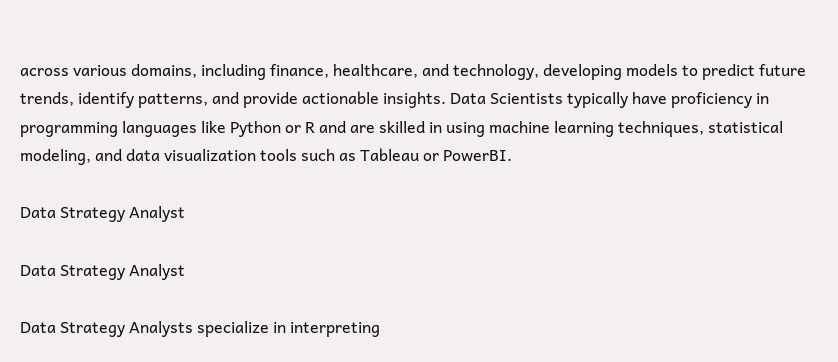across various domains, including finance, healthcare, and technology, developing models to predict future trends, identify patterns, and provide actionable insights. Data Scientists typically have proficiency in programming languages like Python or R and are skilled in using machine learning techniques, statistical modeling, and data visualization tools such as Tableau or PowerBI.

Data Strategy Analyst

Data Strategy Analyst

Data Strategy Analysts specialize in interpreting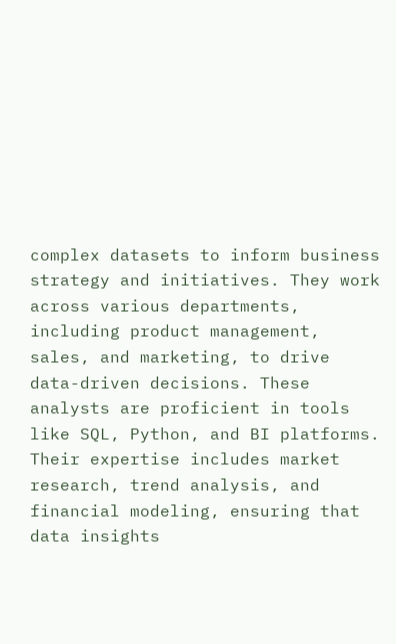complex datasets to inform business strategy and initiatives. They work across various departments, including product management, sales, and marketing, to drive data-driven decisions. These analysts are proficient in tools like SQL, Python, and BI platforms. Their expertise includes market research, trend analysis, and financial modeling, ensuring that data insights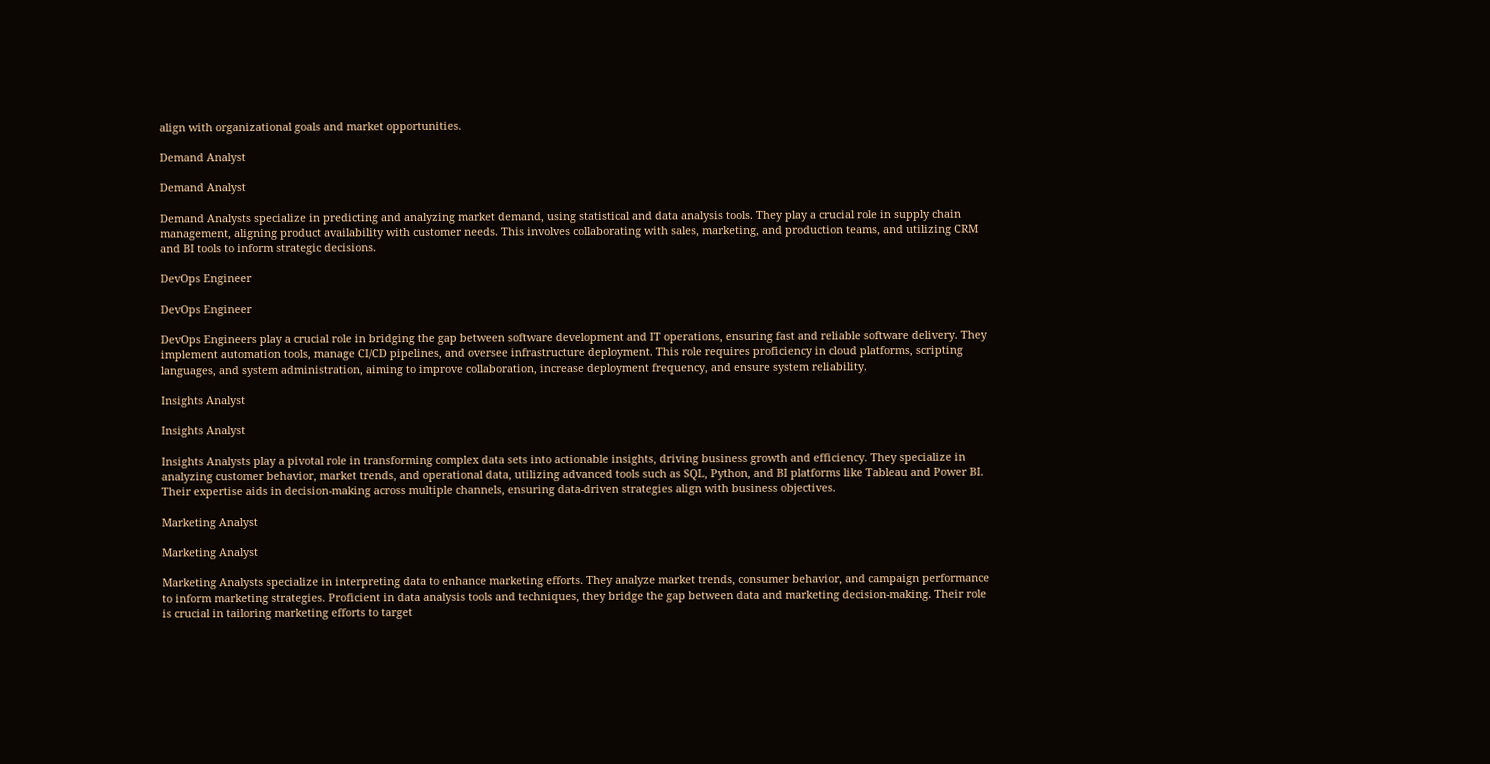align with organizational goals and market opportunities.

Demand Analyst

Demand Analyst

Demand Analysts specialize in predicting and analyzing market demand, using statistical and data analysis tools. They play a crucial role in supply chain management, aligning product availability with customer needs. This involves collaborating with sales, marketing, and production teams, and utilizing CRM and BI tools to inform strategic decisions.

DevOps Engineer

DevOps Engineer

DevOps Engineers play a crucial role in bridging the gap between software development and IT operations, ensuring fast and reliable software delivery. They implement automation tools, manage CI/CD pipelines, and oversee infrastructure deployment. This role requires proficiency in cloud platforms, scripting languages, and system administration, aiming to improve collaboration, increase deployment frequency, and ensure system reliability.

Insights Analyst

Insights Analyst

Insights Analysts play a pivotal role in transforming complex data sets into actionable insights, driving business growth and efficiency. They specialize in analyzing customer behavior, market trends, and operational data, utilizing advanced tools such as SQL, Python, and BI platforms like Tableau and Power BI. Their expertise aids in decision-making across multiple channels, ensuring data-driven strategies align with business objectives.

Marketing Analyst

Marketing Analyst

Marketing Analysts specialize in interpreting data to enhance marketing efforts. They analyze market trends, consumer behavior, and campaign performance to inform marketing strategies. Proficient in data analysis tools and techniques, they bridge the gap between data and marketing decision-making. Their role is crucial in tailoring marketing efforts to target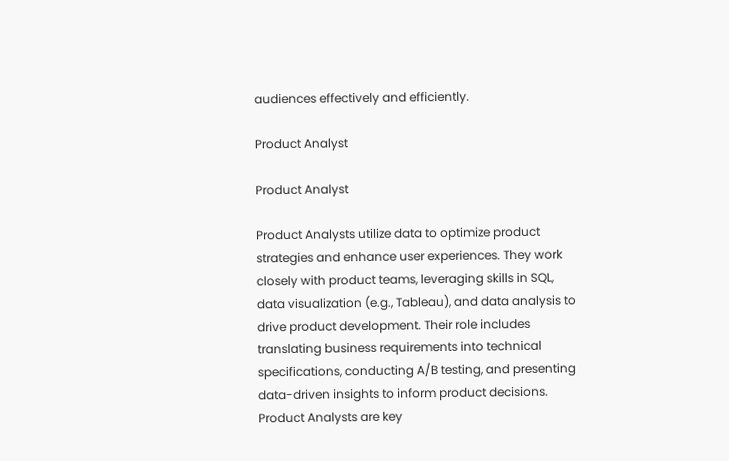audiences effectively and efficiently.

Product Analyst

Product Analyst

Product Analysts utilize data to optimize product strategies and enhance user experiences. They work closely with product teams, leveraging skills in SQL, data visualization (e.g., Tableau), and data analysis to drive product development. Their role includes translating business requirements into technical specifications, conducting A/B testing, and presenting data-driven insights to inform product decisions. Product Analysts are key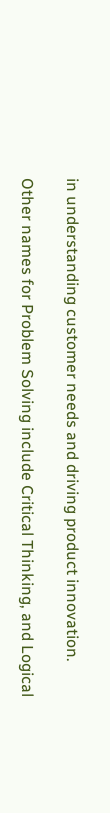in understanding customer needs and driving product innovation.

Other names for Problem Solving include Critical Thinking, and Logical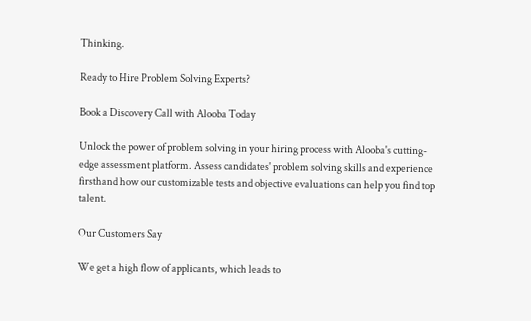Thinking.

Ready to Hire Problem Solving Experts?

Book a Discovery Call with Alooba Today

Unlock the power of problem solving in your hiring process with Alooba's cutting-edge assessment platform. Assess candidates' problem solving skills and experience firsthand how our customizable tests and objective evaluations can help you find top talent.

Our Customers Say

We get a high flow of applicants, which leads to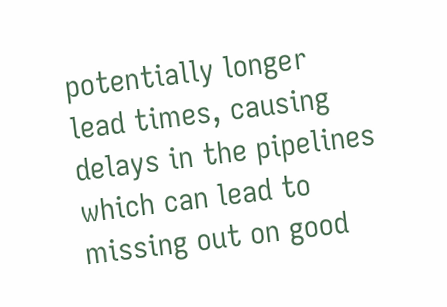potentially longer lead times, causing delays in the pipelines which can lead to missing out on good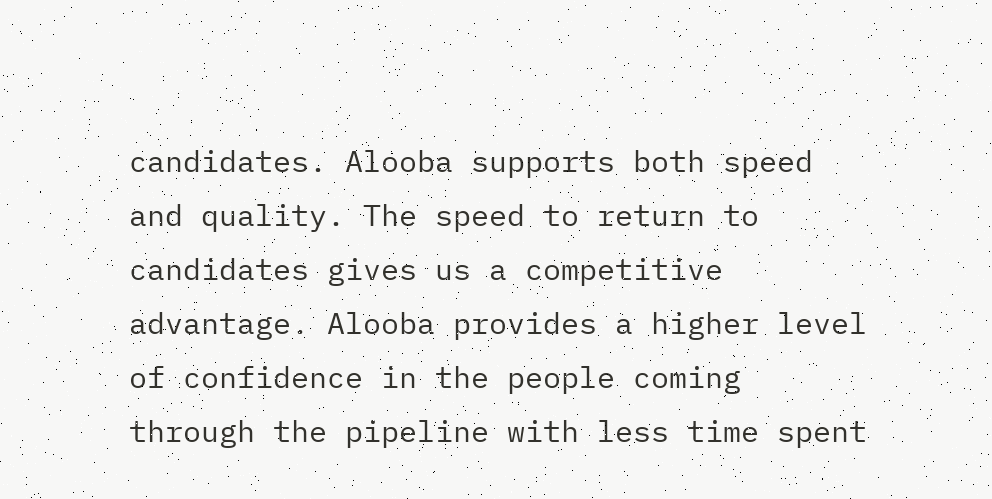candidates. Alooba supports both speed and quality. The speed to return to candidates gives us a competitive advantage. Alooba provides a higher level of confidence in the people coming through the pipeline with less time spent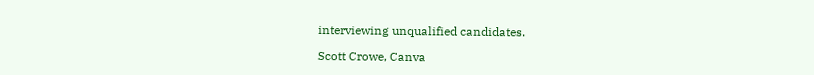interviewing unqualified candidates.

Scott Crowe, Canva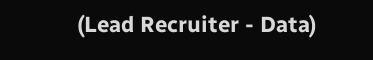(Lead Recruiter - Data)